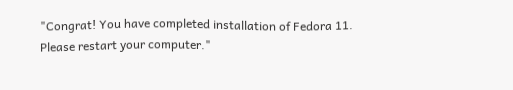"Congrat! You have completed installation of Fedora 11. Please restart your computer."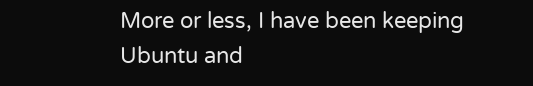More or less, I have been keeping Ubuntu and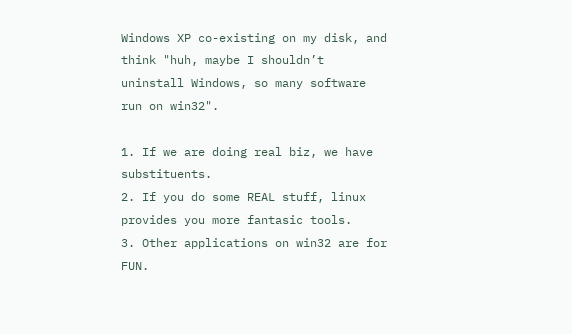Windows XP co-existing on my disk, and think "huh, maybe I shouldn’t uninstall Windows, so many software run on win32".

1. If we are doing real biz, we have substituents.
2. If you do some REAL stuff, linux provides you more fantasic tools.
3. Other applications on win32 are for FUN.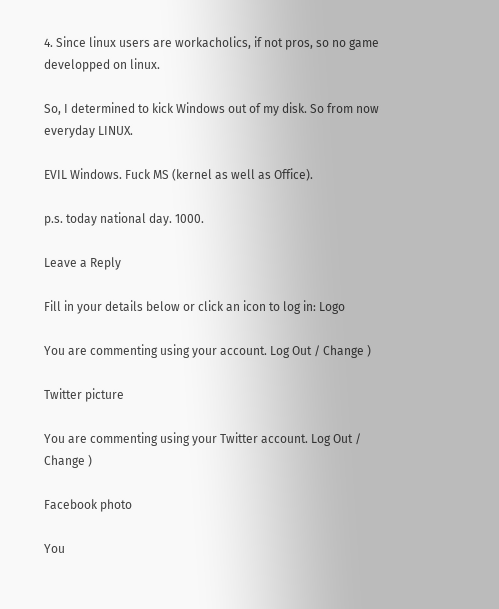4. Since linux users are workacholics, if not pros, so no game developped on linux.

So, I determined to kick Windows out of my disk. So from now everyday LINUX.

EVIL Windows. Fuck MS (kernel as well as Office).

p.s. today national day. 1000.

Leave a Reply

Fill in your details below or click an icon to log in: Logo

You are commenting using your account. Log Out / Change )

Twitter picture

You are commenting using your Twitter account. Log Out / Change )

Facebook photo

You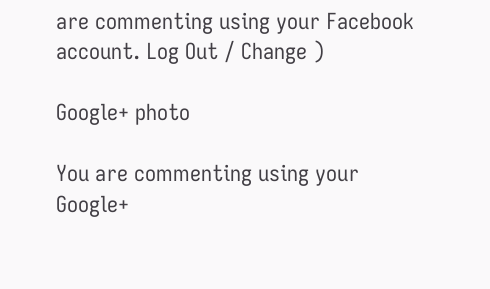are commenting using your Facebook account. Log Out / Change )

Google+ photo

You are commenting using your Google+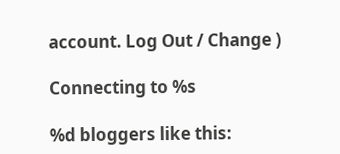account. Log Out / Change )

Connecting to %s

%d bloggers like this: